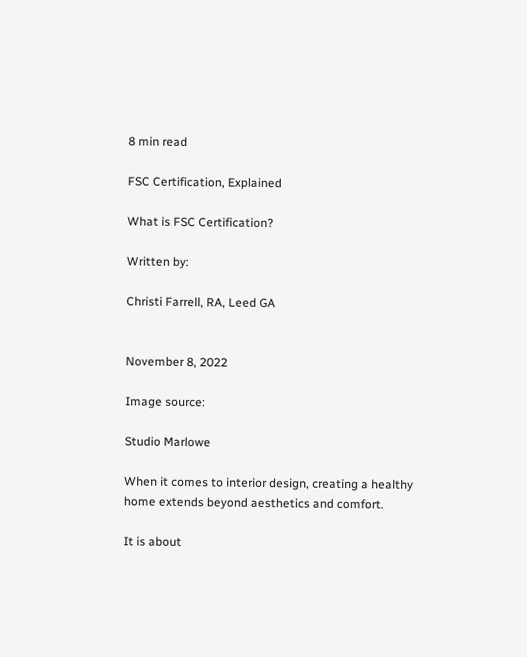8 min read

FSC Certification, Explained

What is FSC Certification?

Written by:

Christi Farrell, RA, Leed GA


November 8, 2022

Image source:

Studio Marlowe

When it comes to interior design, creating a healthy home extends beyond aesthetics and comfort.

It is about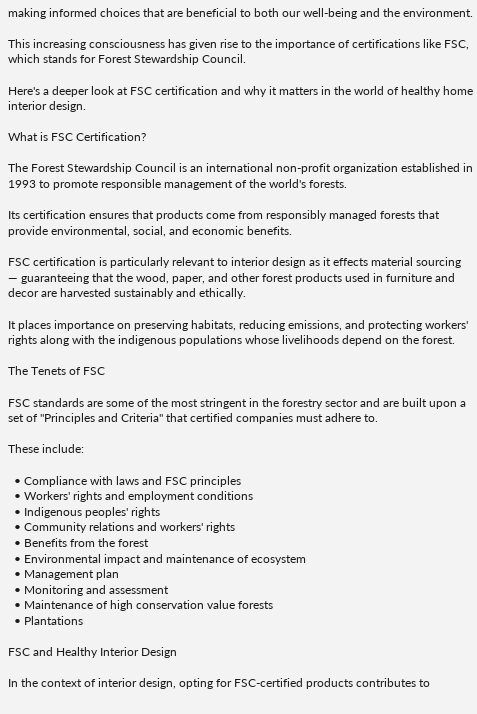making informed choices that are beneficial to both our well-being and the environment.

This increasing consciousness has given rise to the importance of certifications like FSC, which stands for Forest Stewardship Council.

Here's a deeper look at FSC certification and why it matters in the world of healthy home interior design.

What is FSC Certification?

The Forest Stewardship Council is an international non-profit organization established in 1993 to promote responsible management of the world's forests.

Its certification ensures that products come from responsibly managed forests that provide environmental, social, and economic benefits.

FSC certification is particularly relevant to interior design as it effects material sourcing — guaranteeing that the wood, paper, and other forest products used in furniture and decor are harvested sustainably and ethically.

It places importance on preserving habitats, reducing emissions, and protecting workers' rights along with the indigenous populations whose livelihoods depend on the forest.

The Tenets of FSC

FSC standards are some of the most stringent in the forestry sector and are built upon a set of "Principles and Criteria" that certified companies must adhere to.

These include:

  • Compliance with laws and FSC principles
  • Workers' rights and employment conditions
  • Indigenous peoples' rights
  • Community relations and workers' rights
  • Benefits from the forest
  • Environmental impact and maintenance of ecosystem
  • Management plan
  • Monitoring and assessment
  • Maintenance of high conservation value forests
  • Plantations

FSC and Healthy Interior Design

In the context of interior design, opting for FSC-certified products contributes to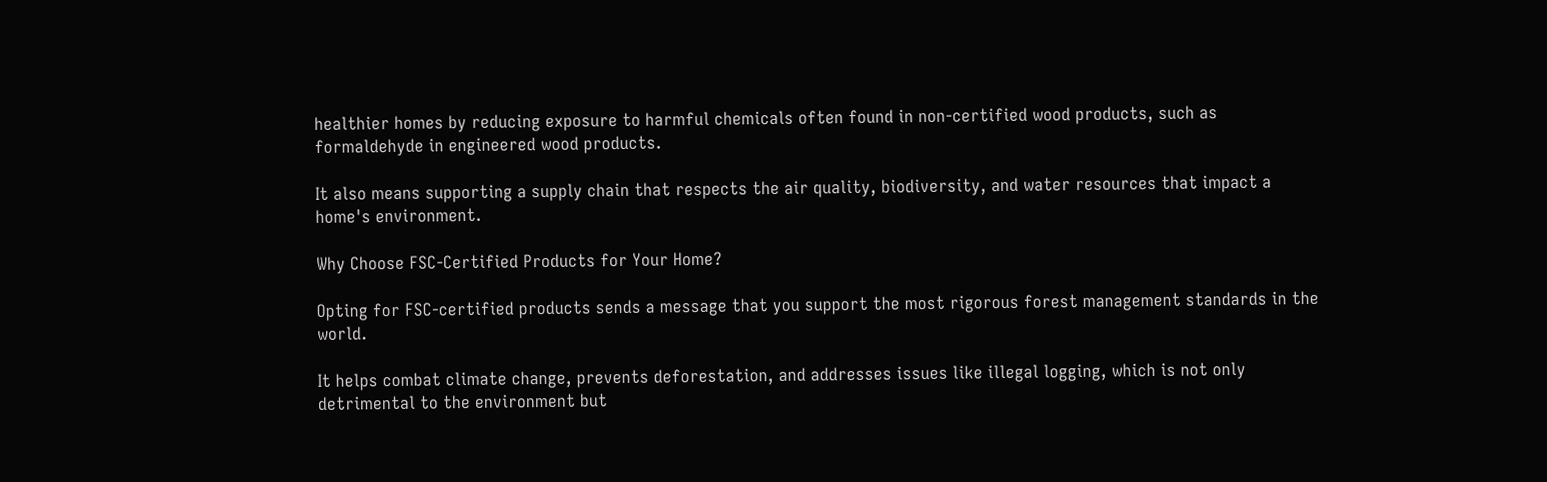healthier homes by reducing exposure to harmful chemicals often found in non-certified wood products, such as formaldehyde in engineered wood products.

It also means supporting a supply chain that respects the air quality, biodiversity, and water resources that impact a home's environment.

Why Choose FSC-Certified Products for Your Home?

Opting for FSC-certified products sends a message that you support the most rigorous forest management standards in the world.

It helps combat climate change, prevents deforestation, and addresses issues like illegal logging, which is not only detrimental to the environment but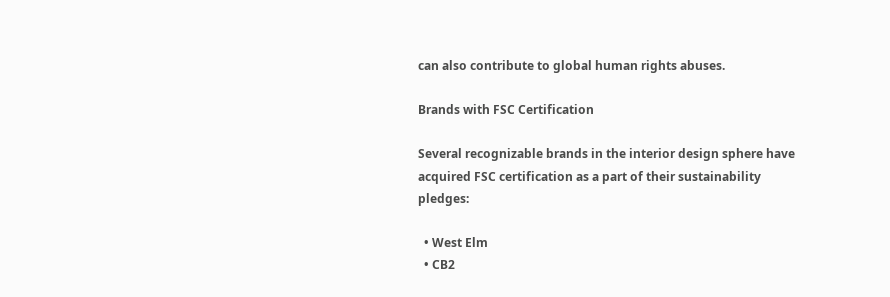can also contribute to global human rights abuses.

Brands with FSC Certification

Several recognizable brands in the interior design sphere have acquired FSC certification as a part of their sustainability pledges:

  • West Elm
  • CB2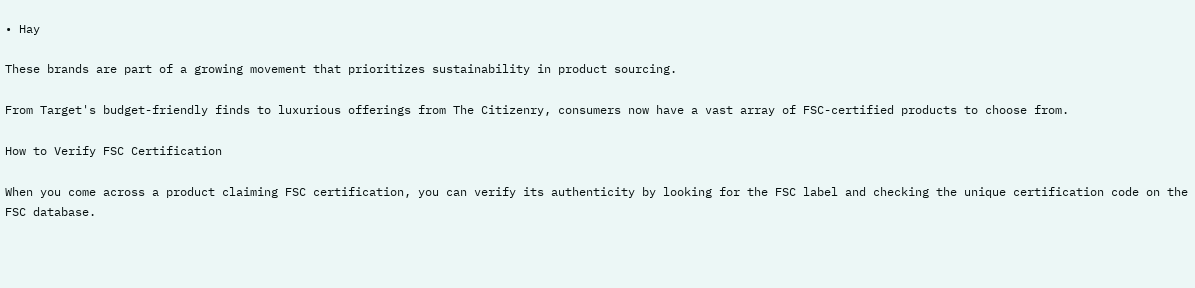• Hay

These brands are part of a growing movement that prioritizes sustainability in product sourcing.

From Target's budget-friendly finds to luxurious offerings from The Citizenry, consumers now have a vast array of FSC-certified products to choose from.

How to Verify FSC Certification

When you come across a product claiming FSC certification, you can verify its authenticity by looking for the FSC label and checking the unique certification code on the FSC database.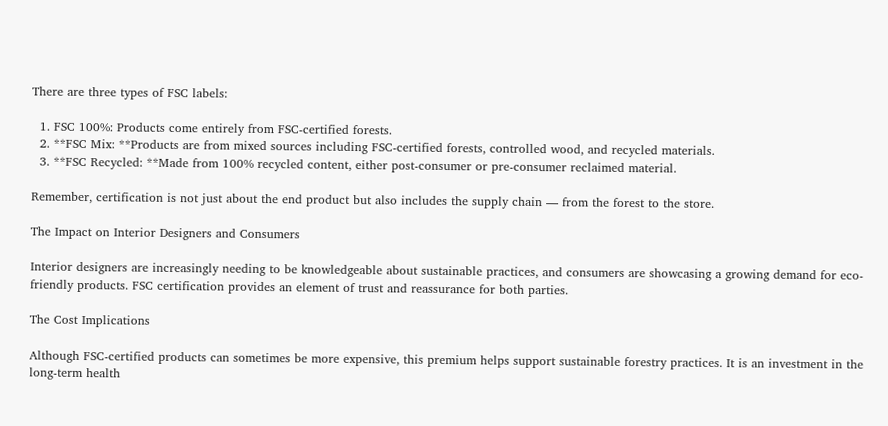There are three types of FSC labels:

  1. FSC 100%: Products come entirely from FSC-certified forests.
  2. **FSC Mix: **Products are from mixed sources including FSC-certified forests, controlled wood, and recycled materials.
  3. **FSC Recycled: **Made from 100% recycled content, either post-consumer or pre-consumer reclaimed material.

Remember, certification is not just about the end product but also includes the supply chain — from the forest to the store.

The Impact on Interior Designers and Consumers

Interior designers are increasingly needing to be knowledgeable about sustainable practices, and consumers are showcasing a growing demand for eco-friendly products. FSC certification provides an element of trust and reassurance for both parties.

The Cost Implications

Although FSC-certified products can sometimes be more expensive, this premium helps support sustainable forestry practices. It is an investment in the long-term health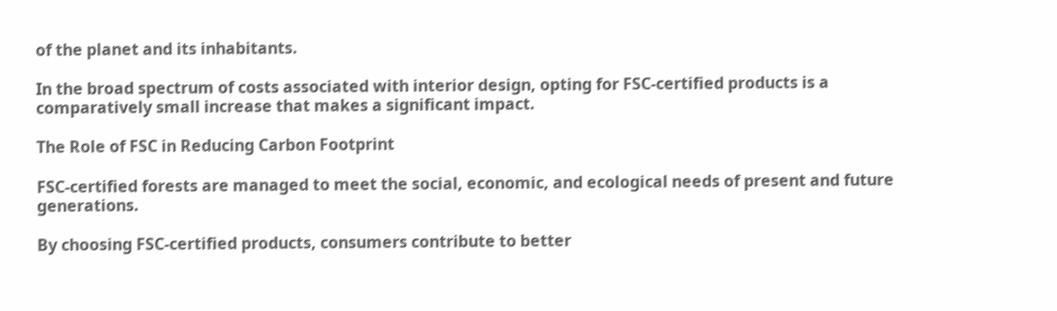of the planet and its inhabitants.

In the broad spectrum of costs associated with interior design, opting for FSC-certified products is a comparatively small increase that makes a significant impact.

The Role of FSC in Reducing Carbon Footprint

FSC-certified forests are managed to meet the social, economic, and ecological needs of present and future generations.

By choosing FSC-certified products, consumers contribute to better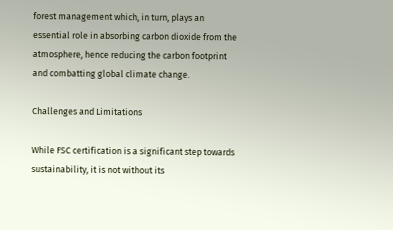forest management which, in turn, plays an essential role in absorbing carbon dioxide from the atmosphere, hence reducing the carbon footprint and combatting global climate change.

Challenges and Limitations

While FSC certification is a significant step towards sustainability, it is not without its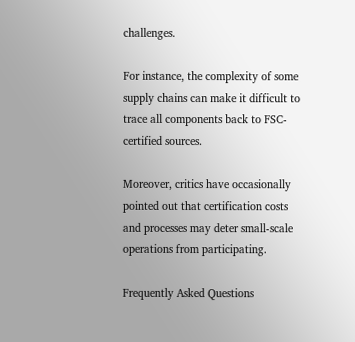challenges.

For instance, the complexity of some supply chains can make it difficult to trace all components back to FSC-certified sources.

Moreover, critics have occasionally pointed out that certification costs and processes may deter small-scale operations from participating.

Frequently Asked Questions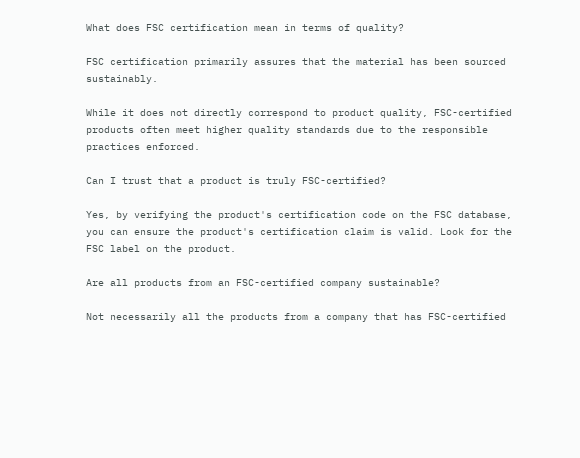What does FSC certification mean in terms of quality?

FSC certification primarily assures that the material has been sourced sustainably.

While it does not directly correspond to product quality, FSC-certified products often meet higher quality standards due to the responsible practices enforced.

Can I trust that a product is truly FSC-certified?

Yes, by verifying the product's certification code on the FSC database, you can ensure the product's certification claim is valid. Look for the FSC label on the product.

Are all products from an FSC-certified company sustainable?

Not necessarily all the products from a company that has FSC-certified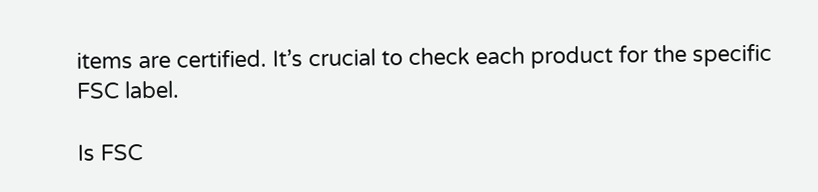items are certified. It’s crucial to check each product for the specific FSC label.

Is FSC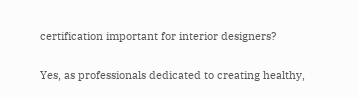certification important for interior designers?

Yes, as professionals dedicated to creating healthy,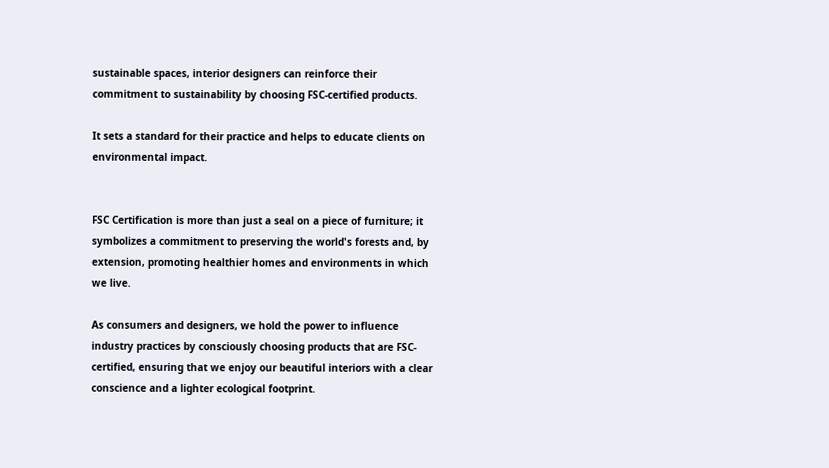sustainable spaces, interior designers can reinforce their commitment to sustainability by choosing FSC-certified products.

It sets a standard for their practice and helps to educate clients on environmental impact.


FSC Certification is more than just a seal on a piece of furniture; it symbolizes a commitment to preserving the world's forests and, by extension, promoting healthier homes and environments in which we live.

As consumers and designers, we hold the power to influence industry practices by consciously choosing products that are FSC-certified, ensuring that we enjoy our beautiful interiors with a clear conscience and a lighter ecological footprint.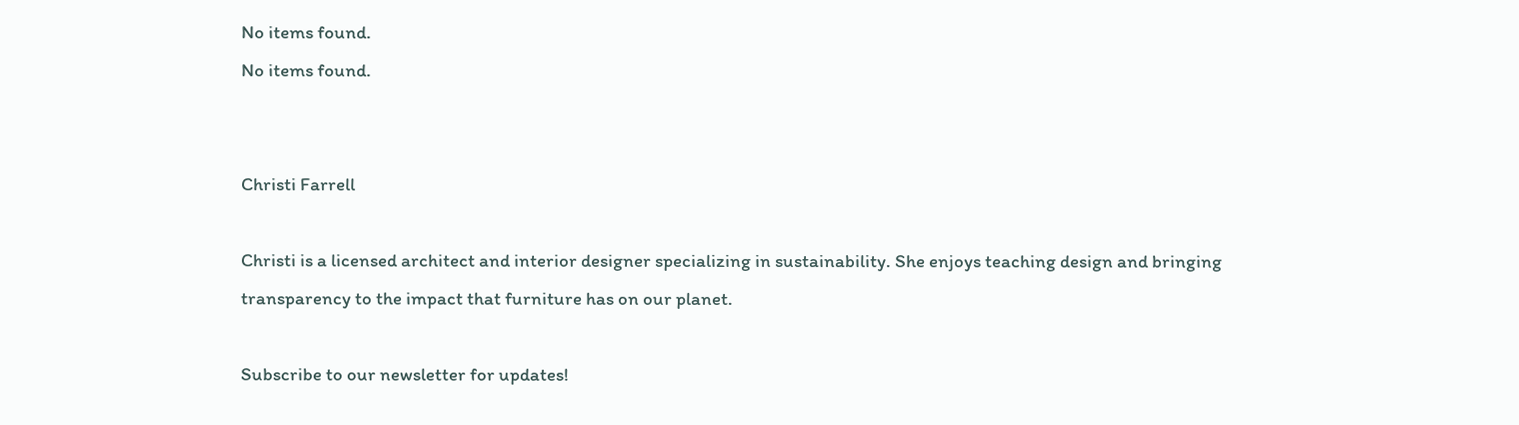No items found.
No items found.


Christi Farrell

Christi is a licensed architect and interior designer specializing in sustainability. She enjoys teaching design and bringing transparency to the impact that furniture has on our planet.

Subscribe to our newsletter for updates!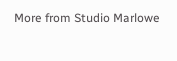More from Studio Marlowe